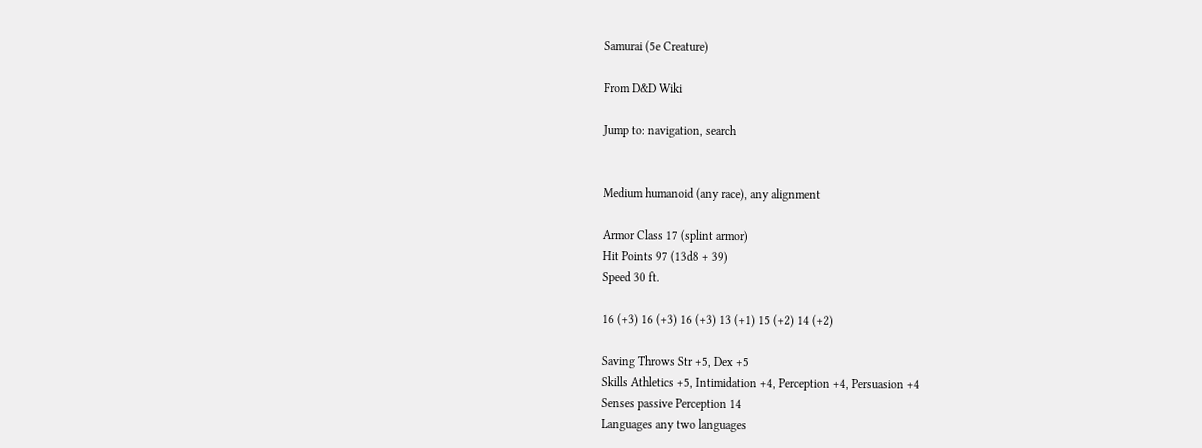Samurai (5e Creature)

From D&D Wiki

Jump to: navigation, search


Medium humanoid (any race), any alignment

Armor Class 17 (splint armor)
Hit Points 97 (13d8 + 39)
Speed 30 ft.

16 (+3) 16 (+3) 16 (+3) 13 (+1) 15 (+2) 14 (+2)

Saving Throws Str +5, Dex +5
Skills Athletics +5, Intimidation +4, Perception +4, Persuasion +4
Senses passive Perception 14
Languages any two languages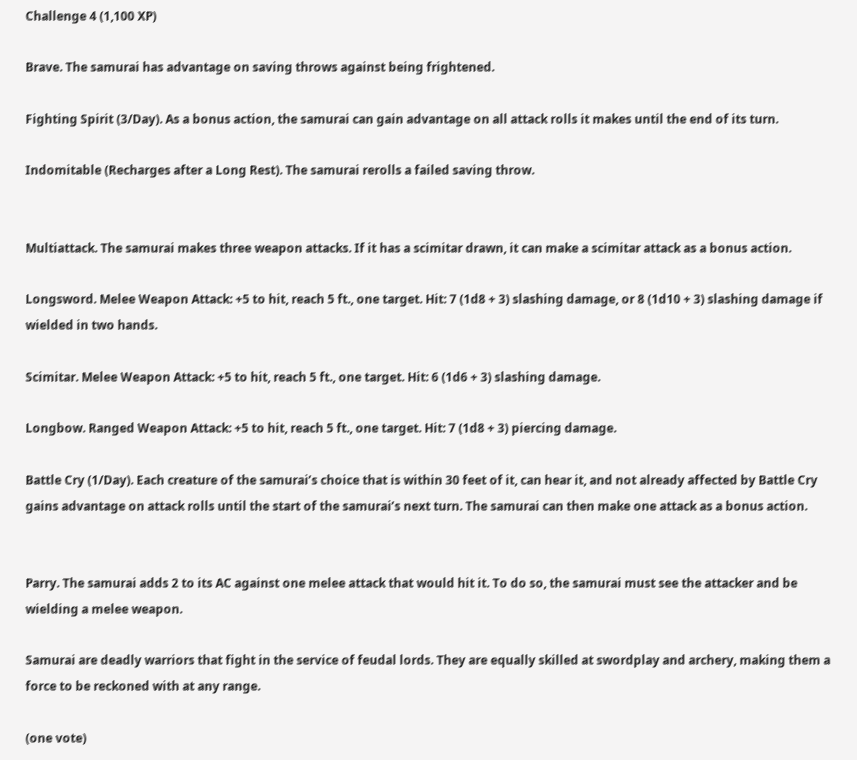Challenge 4 (1,100 XP)

Brave. The samurai has advantage on saving throws against being frightened.

Fighting Spirit (3/Day). As a bonus action, the samurai can gain advantage on all attack rolls it makes until the end of its turn.

Indomitable (Recharges after a Long Rest). The samurai rerolls a failed saving throw.


Multiattack. The samurai makes three weapon attacks. If it has a scimitar drawn, it can make a scimitar attack as a bonus action.

Longsword. Melee Weapon Attack: +5 to hit, reach 5 ft., one target. Hit: 7 (1d8 + 3) slashing damage, or 8 (1d10 + 3) slashing damage if wielded in two hands.

Scimitar. Melee Weapon Attack: +5 to hit, reach 5 ft., one target. Hit: 6 (1d6 + 3) slashing damage.

Longbow. Ranged Weapon Attack: +5 to hit, reach 5 ft., one target. Hit: 7 (1d8 + 3) piercing damage.

Battle Cry (1/Day). Each creature of the samurai’s choice that is within 30 feet of it, can hear it, and not already affected by Battle Cry gains advantage on attack rolls until the start of the samurai’s next turn. The samurai can then make one attack as a bonus action.


Parry. The samurai adds 2 to its AC against one melee attack that would hit it. To do so, the samurai must see the attacker and be wielding a melee weapon.

Samurai are deadly warriors that fight in the service of feudal lords. They are equally skilled at swordplay and archery, making them a force to be reckoned with at any range.

(one vote)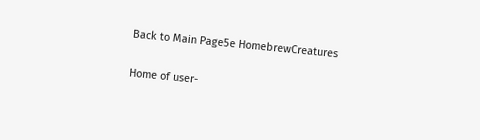Back to Main Page5e HomebrewCreatures

Home of user-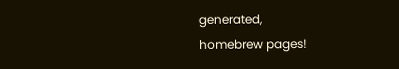generated,
homebrew pages!